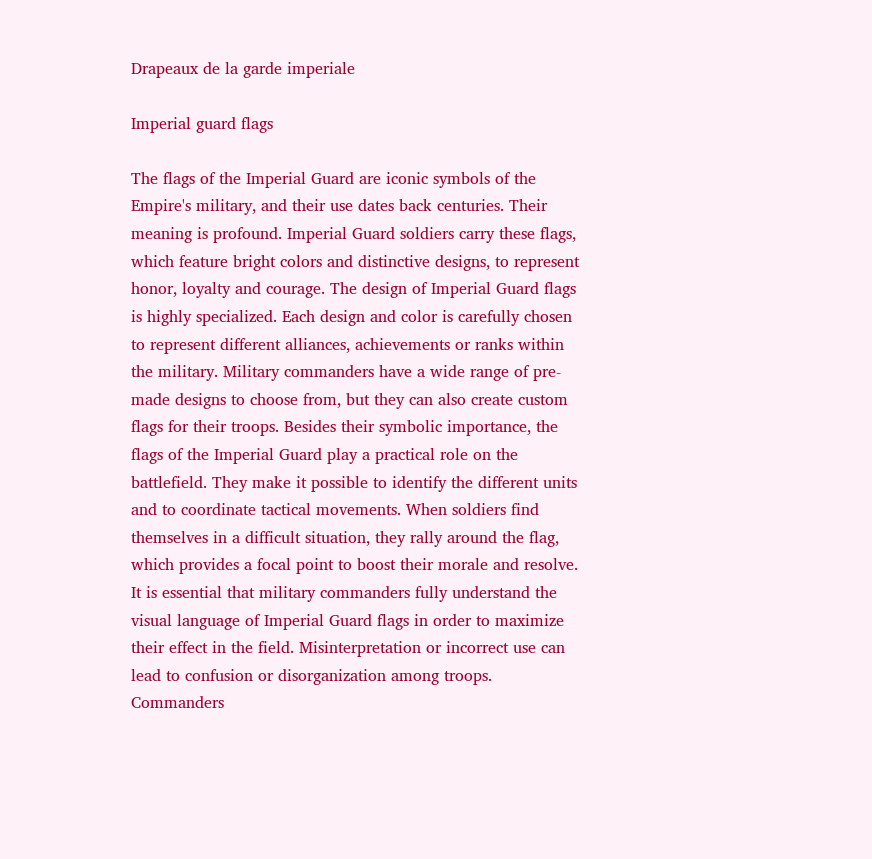Drapeaux de la garde imperiale

Imperial guard flags

The flags of the Imperial Guard are iconic symbols of the Empire's military, and their use dates back centuries. Their meaning is profound. Imperial Guard soldiers carry these flags, which feature bright colors and distinctive designs, to represent honor, loyalty and courage. The design of Imperial Guard flags is highly specialized. Each design and color is carefully chosen to represent different alliances, achievements or ranks within the military. Military commanders have a wide range of pre-made designs to choose from, but they can also create custom flags for their troops. Besides their symbolic importance, the flags of the Imperial Guard play a practical role on the battlefield. They make it possible to identify the different units and to coordinate tactical movements. When soldiers find themselves in a difficult situation, they rally around the flag, which provides a focal point to boost their morale and resolve. It is essential that military commanders fully understand the visual language of Imperial Guard flags in order to maximize their effect in the field. Misinterpretation or incorrect use can lead to confusion or disorganization among troops. Commanders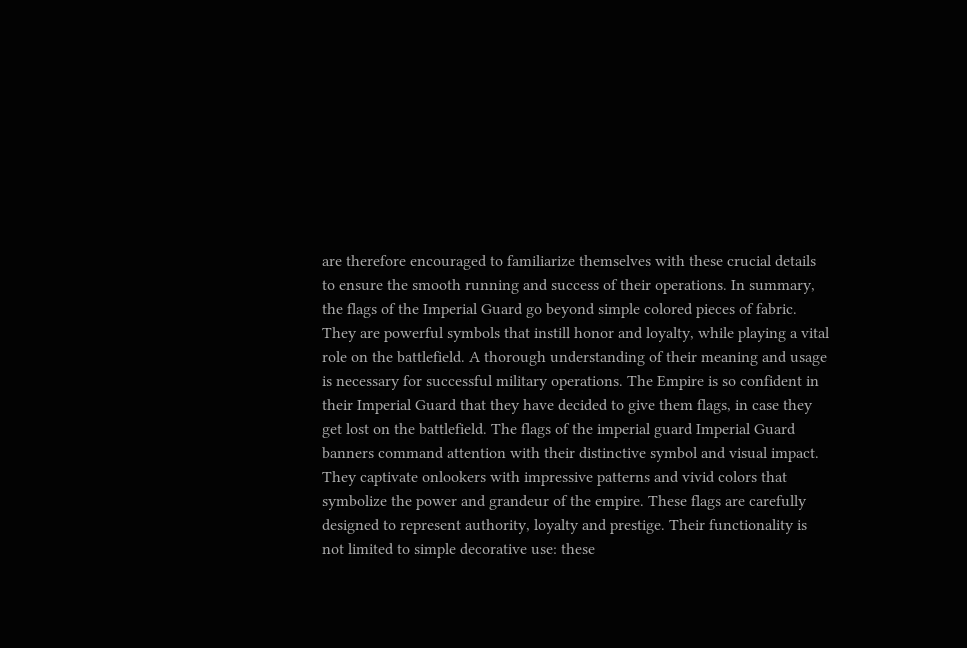are therefore encouraged to familiarize themselves with these crucial details to ensure the smooth running and success of their operations. In summary, the flags of the Imperial Guard go beyond simple colored pieces of fabric. They are powerful symbols that instill honor and loyalty, while playing a vital role on the battlefield. A thorough understanding of their meaning and usage is necessary for successful military operations. The Empire is so confident in their Imperial Guard that they have decided to give them flags, in case they get lost on the battlefield. The flags of the imperial guard Imperial Guard banners command attention with their distinctive symbol and visual impact. They captivate onlookers with impressive patterns and vivid colors that symbolize the power and grandeur of the empire. These flags are carefully designed to represent authority, loyalty and prestige. Their functionality is not limited to simple decorative use: these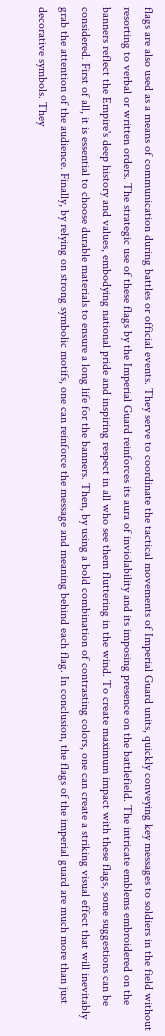flags are also used as a means of communication during battles or official events. They serve to coordinate the tactical movements of Imperial Guard units, quickly conveying key messages to soldiers in the field without resorting to verbal or written orders. The strategic use of these flags by the Imperial Guard reinforces its aura of inviolability and its imposing presence on the battlefield. The intricate emblems embroidered on the banners reflect the Empire's deep history and values, embodying national pride and inspiring respect in all who see them fluttering in the wind. To create maximum impact with these flags, some suggestions can be considered. First of all, it is essential to choose durable materials to ensure a long life for the banners. Then, by using a bold combination of contrasting colors, one can create a striking visual effect that will inevitably grab the attention of the audience. Finally, by relying on strong symbolic motifs, one can reinforce the message and meaning behind each flag. In conclusion, the flags of the imperial guard are much more than just decorative symbols. They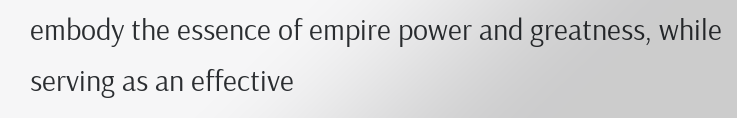embody the essence of empire power and greatness, while serving as an effective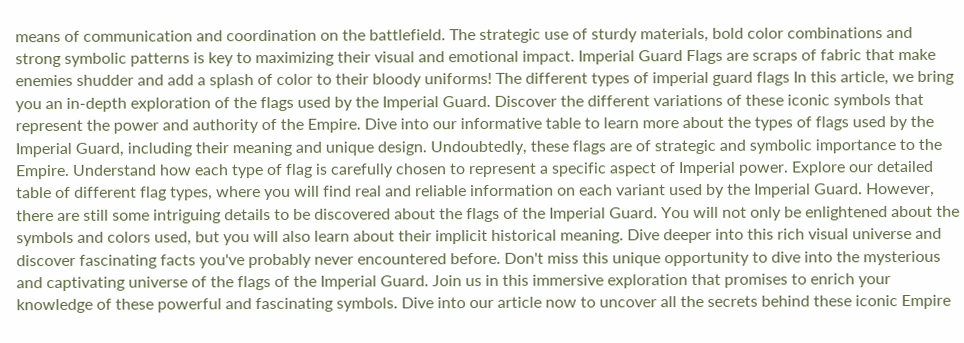means of communication and coordination on the battlefield. The strategic use of sturdy materials, bold color combinations and strong symbolic patterns is key to maximizing their visual and emotional impact. Imperial Guard Flags are scraps of fabric that make enemies shudder and add a splash of color to their bloody uniforms! The different types of imperial guard flags In this article, we bring you an in-depth exploration of the flags used by the Imperial Guard. Discover the different variations of these iconic symbols that represent the power and authority of the Empire. Dive into our informative table to learn more about the types of flags used by the Imperial Guard, including their meaning and unique design. Undoubtedly, these flags are of strategic and symbolic importance to the Empire. Understand how each type of flag is carefully chosen to represent a specific aspect of Imperial power. Explore our detailed table of different flag types, where you will find real and reliable information on each variant used by the Imperial Guard. However, there are still some intriguing details to be discovered about the flags of the Imperial Guard. You will not only be enlightened about the symbols and colors used, but you will also learn about their implicit historical meaning. Dive deeper into this rich visual universe and discover fascinating facts you've probably never encountered before. Don't miss this unique opportunity to dive into the mysterious and captivating universe of the flags of the Imperial Guard. Join us in this immersive exploration that promises to enrich your knowledge of these powerful and fascinating symbols. Dive into our article now to uncover all the secrets behind these iconic Empire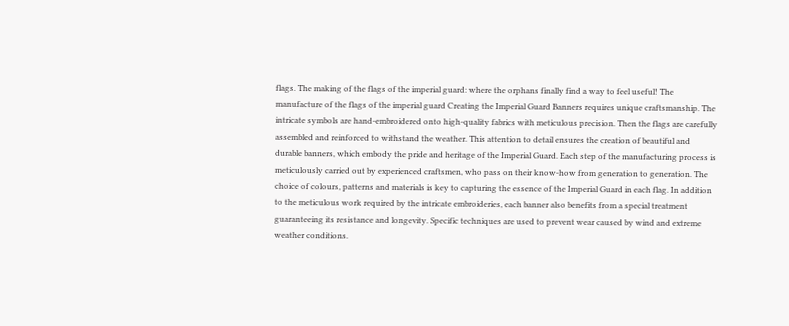flags. The making of the flags of the imperial guard: where the orphans finally find a way to feel useful! The manufacture of the flags of the imperial guard Creating the Imperial Guard Banners requires unique craftsmanship. The intricate symbols are hand-embroidered onto high-quality fabrics with meticulous precision. Then the flags are carefully assembled and reinforced to withstand the weather. This attention to detail ensures the creation of beautiful and durable banners, which embody the pride and heritage of the Imperial Guard. Each step of the manufacturing process is meticulously carried out by experienced craftsmen, who pass on their know-how from generation to generation. The choice of colours, patterns and materials is key to capturing the essence of the Imperial Guard in each flag. In addition to the meticulous work required by the intricate embroideries, each banner also benefits from a special treatment guaranteeing its resistance and longevity. Specific techniques are used to prevent wear caused by wind and extreme weather conditions.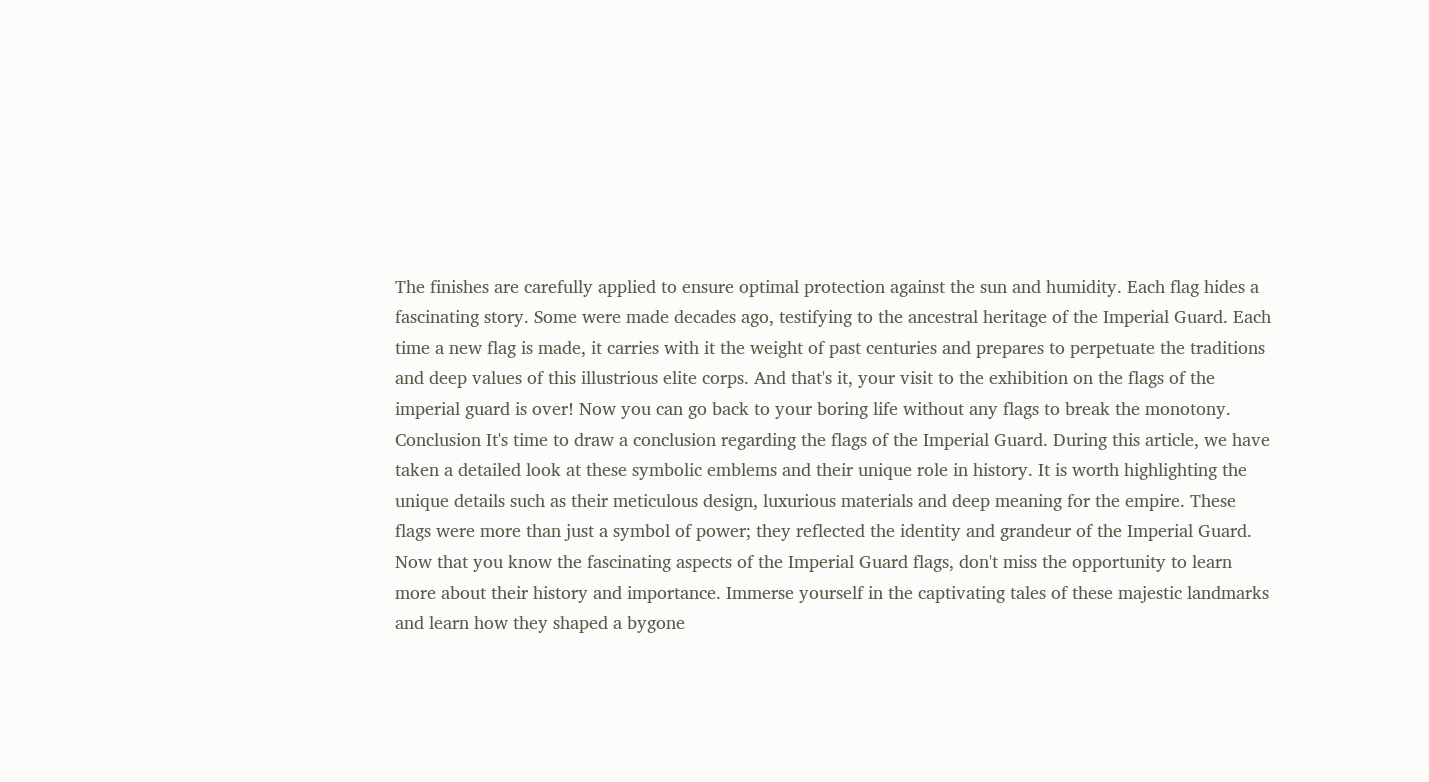The finishes are carefully applied to ensure optimal protection against the sun and humidity. Each flag hides a fascinating story. Some were made decades ago, testifying to the ancestral heritage of the Imperial Guard. Each time a new flag is made, it carries with it the weight of past centuries and prepares to perpetuate the traditions and deep values of this illustrious elite corps. And that's it, your visit to the exhibition on the flags of the imperial guard is over! Now you can go back to your boring life without any flags to break the monotony. Conclusion It's time to draw a conclusion regarding the flags of the Imperial Guard. During this article, we have taken a detailed look at these symbolic emblems and their unique role in history. It is worth highlighting the unique details such as their meticulous design, luxurious materials and deep meaning for the empire. These flags were more than just a symbol of power; they reflected the identity and grandeur of the Imperial Guard. Now that you know the fascinating aspects of the Imperial Guard flags, don't miss the opportunity to learn more about their history and importance. Immerse yourself in the captivating tales of these majestic landmarks and learn how they shaped a bygone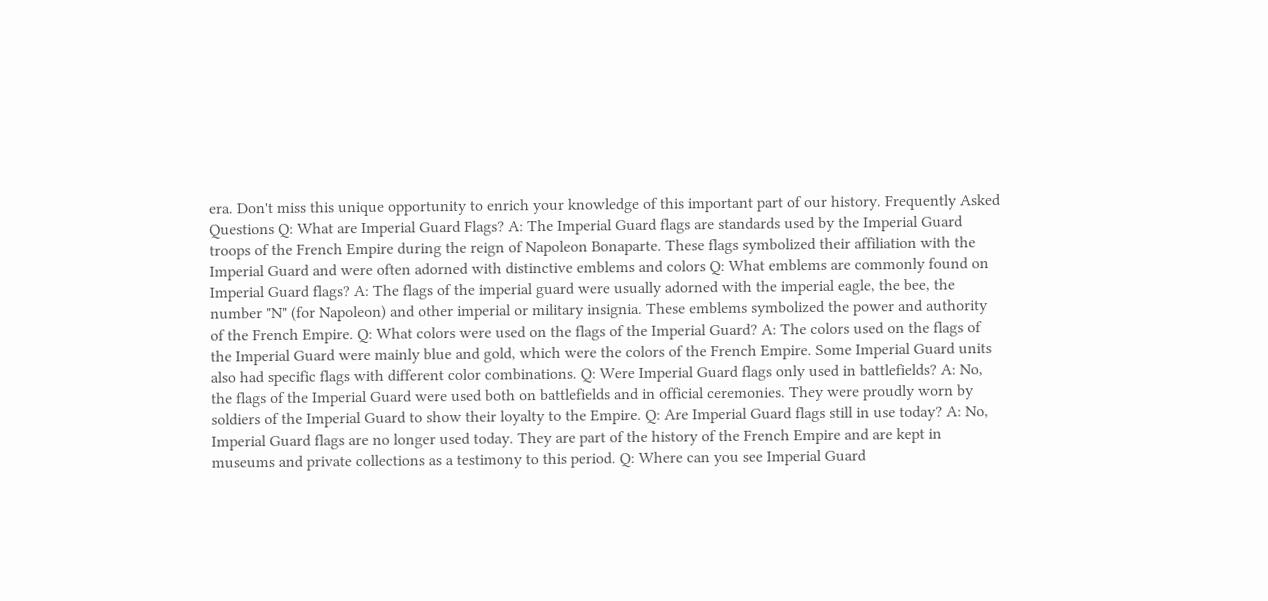era. Don't miss this unique opportunity to enrich your knowledge of this important part of our history. Frequently Asked Questions Q: What are Imperial Guard Flags? A: The Imperial Guard flags are standards used by the Imperial Guard troops of the French Empire during the reign of Napoleon Bonaparte. These flags symbolized their affiliation with the Imperial Guard and were often adorned with distinctive emblems and colors Q: What emblems are commonly found on Imperial Guard flags? A: The flags of the imperial guard were usually adorned with the imperial eagle, the bee, the number "N" (for Napoleon) and other imperial or military insignia. These emblems symbolized the power and authority of the French Empire. Q: What colors were used on the flags of the Imperial Guard? A: The colors used on the flags of the Imperial Guard were mainly blue and gold, which were the colors of the French Empire. Some Imperial Guard units also had specific flags with different color combinations. Q: Were Imperial Guard flags only used in battlefields? A: No, the flags of the Imperial Guard were used both on battlefields and in official ceremonies. They were proudly worn by soldiers of the Imperial Guard to show their loyalty to the Empire. Q: Are Imperial Guard flags still in use today? A: No, Imperial Guard flags are no longer used today. They are part of the history of the French Empire and are kept in museums and private collections as a testimony to this period. Q: Where can you see Imperial Guard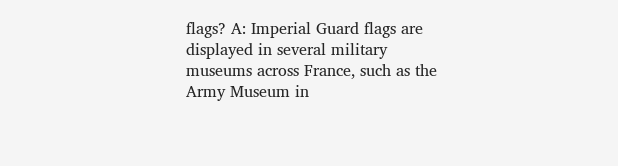flags? A: Imperial Guard flags are displayed in several military museums across France, such as the Army Museum in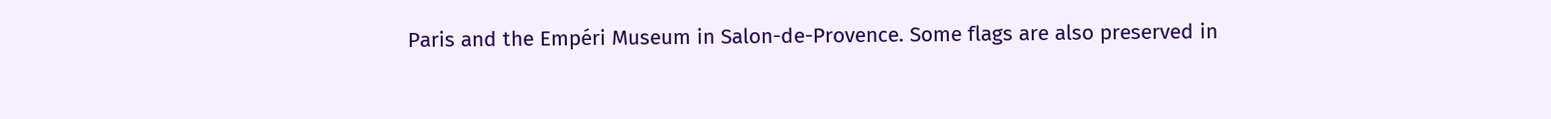Paris and the Empéri Museum in Salon-de-Provence. Some flags are also preserved in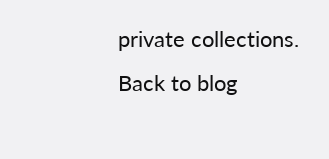private collections.
Back to blog